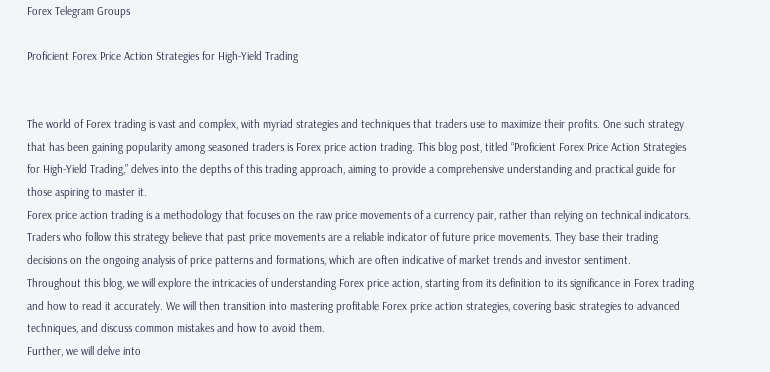Forex Telegram Groups

Proficient Forex Price Action Strategies for High-Yield Trading


The world of Forex trading is vast and complex, with myriad strategies and techniques that traders use to maximize their profits. One such strategy that has been gaining popularity among seasoned traders is Forex price action trading. This blog post, titled “Proficient Forex Price Action Strategies for High-Yield Trading,” delves into the depths of this trading approach, aiming to provide a comprehensive understanding and practical guide for those aspiring to master it.
Forex price action trading is a methodology that focuses on the raw price movements of a currency pair, rather than relying on technical indicators. Traders who follow this strategy believe that past price movements are a reliable indicator of future price movements. They base their trading decisions on the ongoing analysis of price patterns and formations, which are often indicative of market trends and investor sentiment.
Throughout this blog, we will explore the intricacies of understanding Forex price action, starting from its definition to its significance in Forex trading and how to read it accurately. We will then transition into mastering profitable Forex price action strategies, covering basic strategies to advanced techniques, and discuss common mistakes and how to avoid them.
Further, we will delve into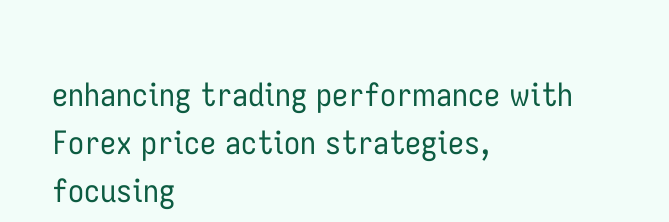enhancing trading performance with Forex price action strategies, focusing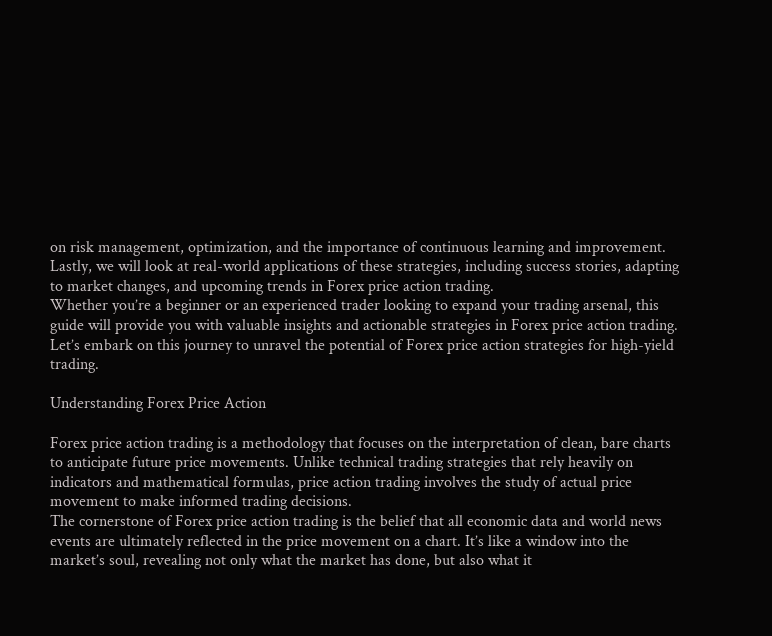on risk management, optimization, and the importance of continuous learning and improvement. Lastly, we will look at real-world applications of these strategies, including success stories, adapting to market changes, and upcoming trends in Forex price action trading.
Whether you’re a beginner or an experienced trader looking to expand your trading arsenal, this guide will provide you with valuable insights and actionable strategies in Forex price action trading. Let’s embark on this journey to unravel the potential of Forex price action strategies for high-yield trading.

Understanding Forex Price Action

Forex price action trading is a methodology that focuses on the interpretation of clean, bare charts to anticipate future price movements. Unlike technical trading strategies that rely heavily on indicators and mathematical formulas, price action trading involves the study of actual price movement to make informed trading decisions.
The cornerstone of Forex price action trading is the belief that all economic data and world news events are ultimately reflected in the price movement on a chart. It’s like a window into the market’s soul, revealing not only what the market has done, but also what it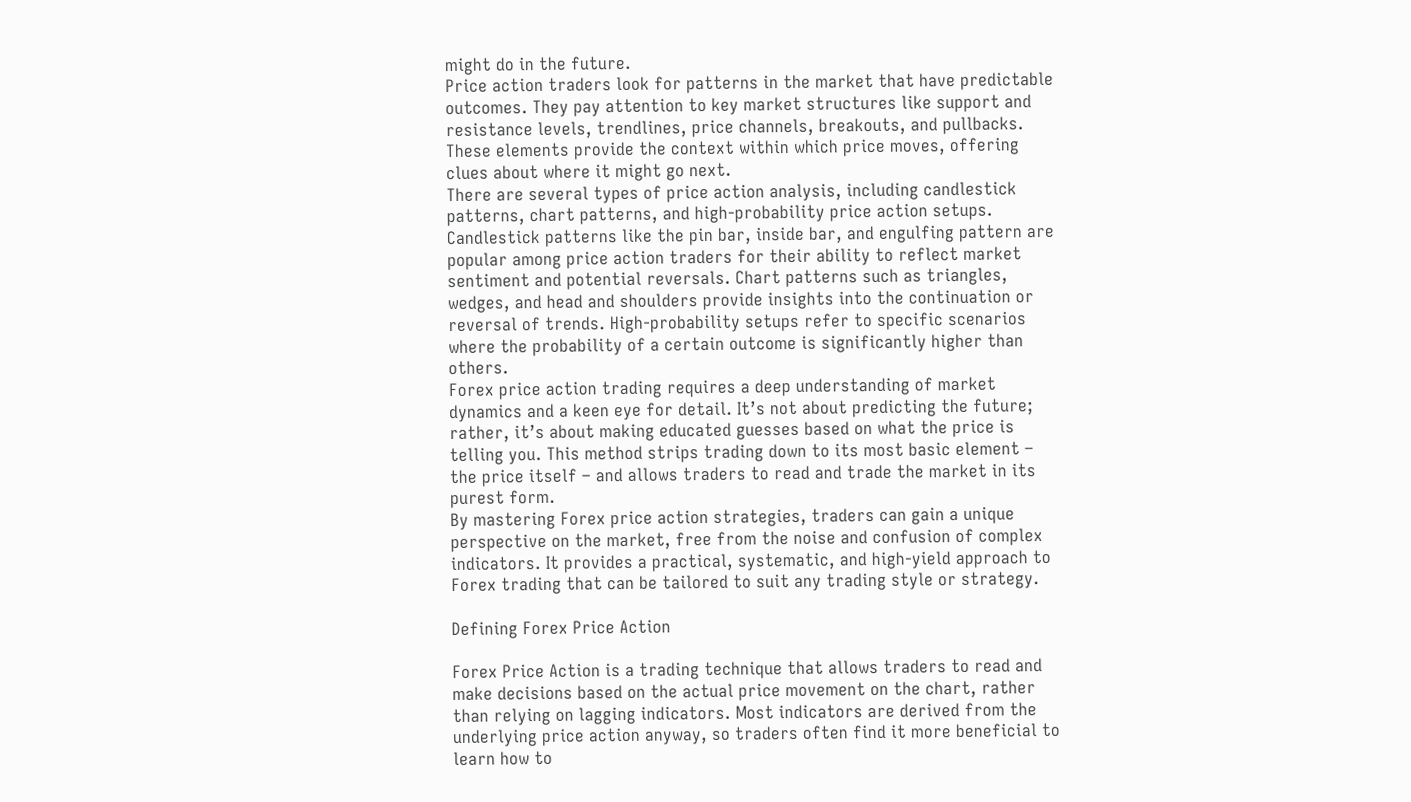might do in the future.
Price action traders look for patterns in the market that have predictable outcomes. They pay attention to key market structures like support and resistance levels, trendlines, price channels, breakouts, and pullbacks. These elements provide the context within which price moves, offering clues about where it might go next.
There are several types of price action analysis, including candlestick patterns, chart patterns, and high-probability price action setups. Candlestick patterns like the pin bar, inside bar, and engulfing pattern are popular among price action traders for their ability to reflect market sentiment and potential reversals. Chart patterns such as triangles, wedges, and head and shoulders provide insights into the continuation or reversal of trends. High-probability setups refer to specific scenarios where the probability of a certain outcome is significantly higher than others.
Forex price action trading requires a deep understanding of market dynamics and a keen eye for detail. It’s not about predicting the future; rather, it’s about making educated guesses based on what the price is telling you. This method strips trading down to its most basic element – the price itself – and allows traders to read and trade the market in its purest form.
By mastering Forex price action strategies, traders can gain a unique perspective on the market, free from the noise and confusion of complex indicators. It provides a practical, systematic, and high-yield approach to Forex trading that can be tailored to suit any trading style or strategy.

Defining Forex Price Action

Forex Price Action is a trading technique that allows traders to read and make decisions based on the actual price movement on the chart, rather than relying on lagging indicators. Most indicators are derived from the underlying price action anyway, so traders often find it more beneficial to learn how to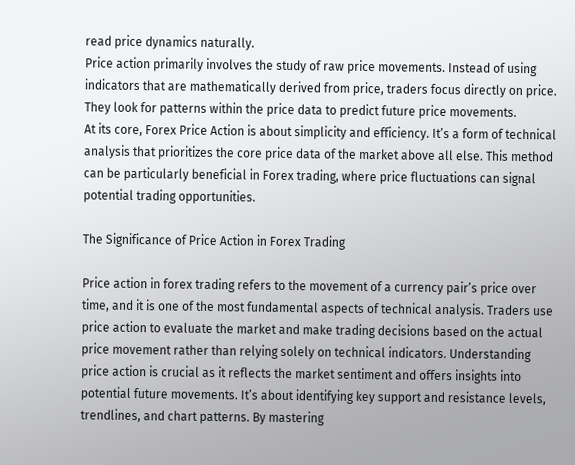read price dynamics naturally.
Price action primarily involves the study of raw price movements. Instead of using indicators that are mathematically derived from price, traders focus directly on price. They look for patterns within the price data to predict future price movements.
At its core, Forex Price Action is about simplicity and efficiency. It’s a form of technical analysis that prioritizes the core price data of the market above all else. This method can be particularly beneficial in Forex trading, where price fluctuations can signal potential trading opportunities.

The Significance of Price Action in Forex Trading

Price action in forex trading refers to the movement of a currency pair’s price over time, and it is one of the most fundamental aspects of technical analysis. Traders use price action to evaluate the market and make trading decisions based on the actual price movement rather than relying solely on technical indicators. Understanding price action is crucial as it reflects the market sentiment and offers insights into potential future movements. It’s about identifying key support and resistance levels, trendlines, and chart patterns. By mastering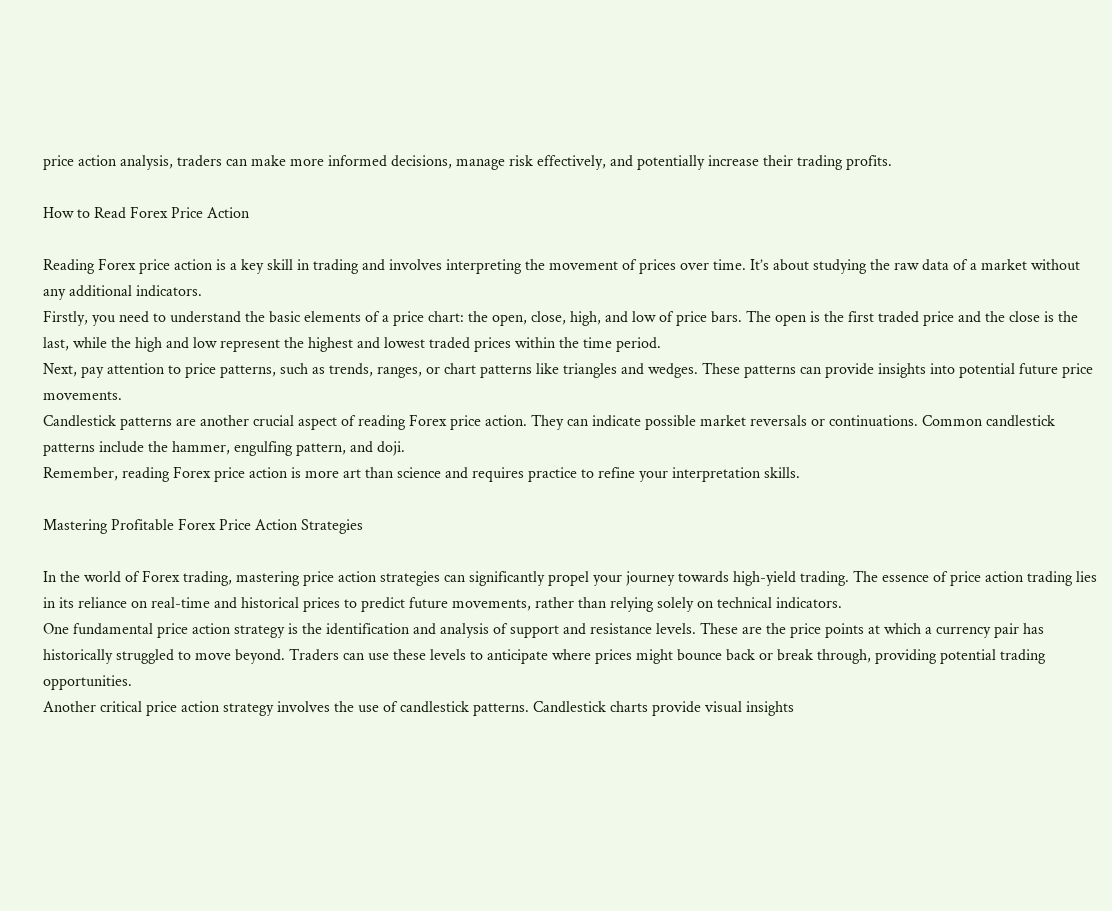price action analysis, traders can make more informed decisions, manage risk effectively, and potentially increase their trading profits.

How to Read Forex Price Action

Reading Forex price action is a key skill in trading and involves interpreting the movement of prices over time. It’s about studying the raw data of a market without any additional indicators.
Firstly, you need to understand the basic elements of a price chart: the open, close, high, and low of price bars. The open is the first traded price and the close is the last, while the high and low represent the highest and lowest traded prices within the time period.
Next, pay attention to price patterns, such as trends, ranges, or chart patterns like triangles and wedges. These patterns can provide insights into potential future price movements.
Candlestick patterns are another crucial aspect of reading Forex price action. They can indicate possible market reversals or continuations. Common candlestick patterns include the hammer, engulfing pattern, and doji.
Remember, reading Forex price action is more art than science and requires practice to refine your interpretation skills.

Mastering Profitable Forex Price Action Strategies

In the world of Forex trading, mastering price action strategies can significantly propel your journey towards high-yield trading. The essence of price action trading lies in its reliance on real-time and historical prices to predict future movements, rather than relying solely on technical indicators.
One fundamental price action strategy is the identification and analysis of support and resistance levels. These are the price points at which a currency pair has historically struggled to move beyond. Traders can use these levels to anticipate where prices might bounce back or break through, providing potential trading opportunities.
Another critical price action strategy involves the use of candlestick patterns. Candlestick charts provide visual insights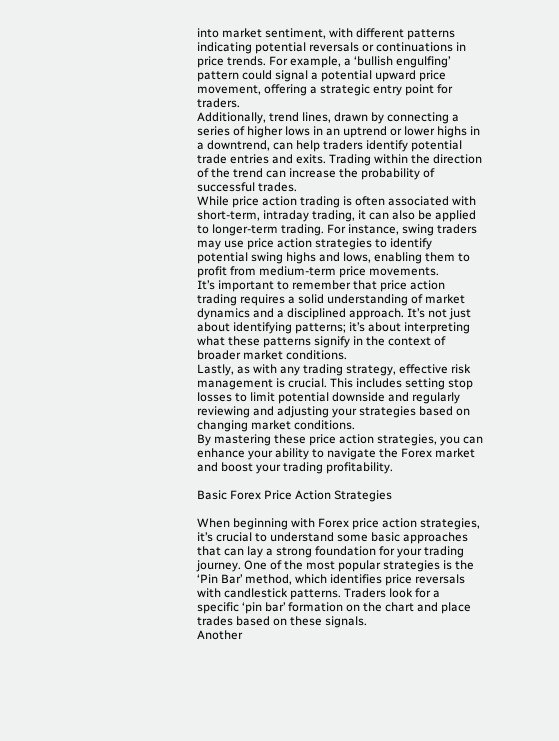into market sentiment, with different patterns indicating potential reversals or continuations in price trends. For example, a ‘bullish engulfing’ pattern could signal a potential upward price movement, offering a strategic entry point for traders.
Additionally, trend lines, drawn by connecting a series of higher lows in an uptrend or lower highs in a downtrend, can help traders identify potential trade entries and exits. Trading within the direction of the trend can increase the probability of successful trades.
While price action trading is often associated with short-term, intraday trading, it can also be applied to longer-term trading. For instance, swing traders may use price action strategies to identify potential swing highs and lows, enabling them to profit from medium-term price movements.
It’s important to remember that price action trading requires a solid understanding of market dynamics and a disciplined approach. It’s not just about identifying patterns; it’s about interpreting what these patterns signify in the context of broader market conditions.
Lastly, as with any trading strategy, effective risk management is crucial. This includes setting stop losses to limit potential downside and regularly reviewing and adjusting your strategies based on changing market conditions.
By mastering these price action strategies, you can enhance your ability to navigate the Forex market and boost your trading profitability.

Basic Forex Price Action Strategies

When beginning with Forex price action strategies, it’s crucial to understand some basic approaches that can lay a strong foundation for your trading journey. One of the most popular strategies is the ‘Pin Bar’ method, which identifies price reversals with candlestick patterns. Traders look for a specific ‘pin bar’ formation on the chart and place trades based on these signals.
Another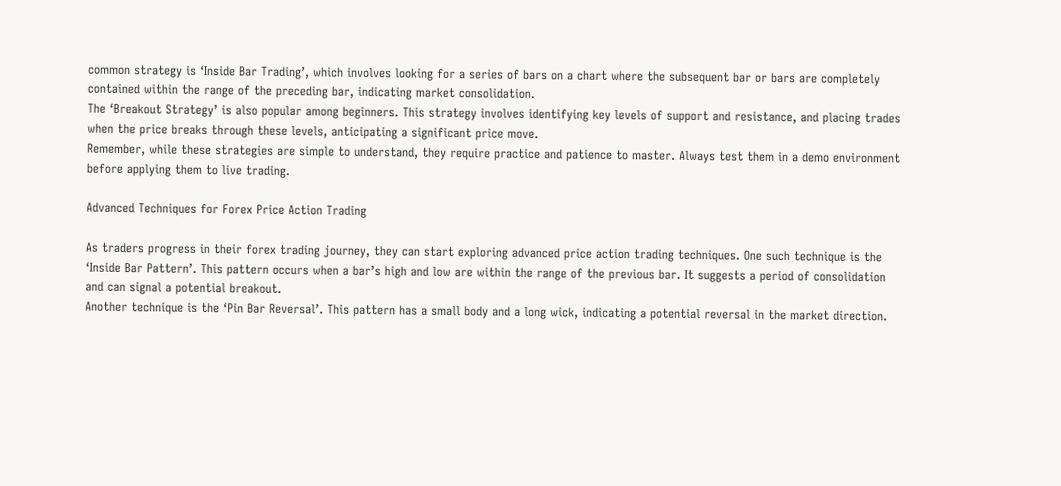common strategy is ‘Inside Bar Trading’, which involves looking for a series of bars on a chart where the subsequent bar or bars are completely contained within the range of the preceding bar, indicating market consolidation.
The ‘Breakout Strategy’ is also popular among beginners. This strategy involves identifying key levels of support and resistance, and placing trades when the price breaks through these levels, anticipating a significant price move.
Remember, while these strategies are simple to understand, they require practice and patience to master. Always test them in a demo environment before applying them to live trading.

Advanced Techniques for Forex Price Action Trading

As traders progress in their forex trading journey, they can start exploring advanced price action trading techniques. One such technique is the ‘Inside Bar Pattern’. This pattern occurs when a bar’s high and low are within the range of the previous bar. It suggests a period of consolidation and can signal a potential breakout.
Another technique is the ‘Pin Bar Reversal’. This pattern has a small body and a long wick, indicating a potential reversal in the market direction.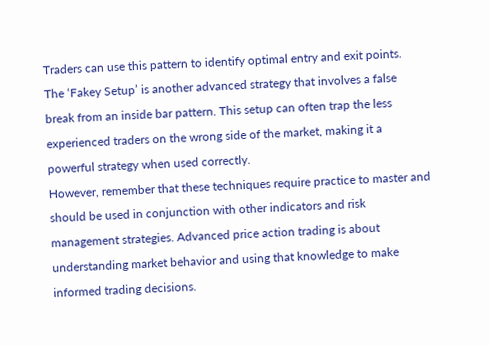Traders can use this pattern to identify optimal entry and exit points.
The ‘Fakey Setup’ is another advanced strategy that involves a false break from an inside bar pattern. This setup can often trap the less experienced traders on the wrong side of the market, making it a powerful strategy when used correctly.
However, remember that these techniques require practice to master and should be used in conjunction with other indicators and risk management strategies. Advanced price action trading is about understanding market behavior and using that knowledge to make informed trading decisions.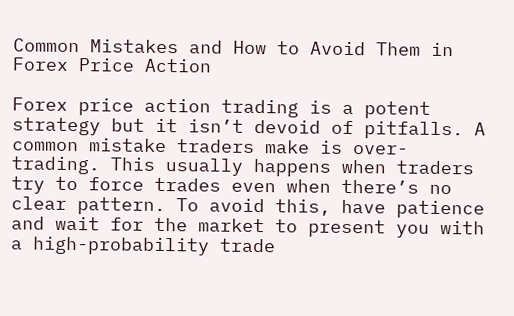Common Mistakes and How to Avoid Them in Forex Price Action

Forex price action trading is a potent strategy but it isn’t devoid of pitfalls. A common mistake traders make is over-trading. This usually happens when traders try to force trades even when there’s no clear pattern. To avoid this, have patience and wait for the market to present you with a high-probability trade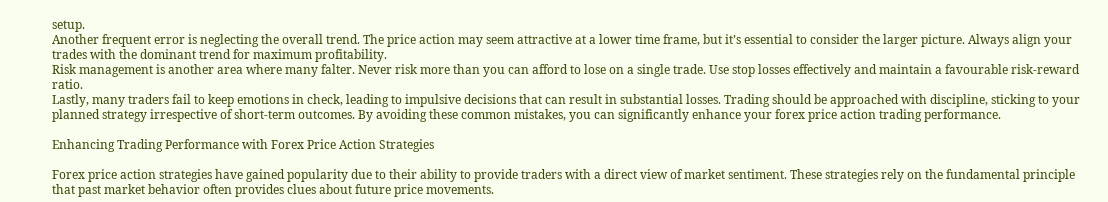setup.
Another frequent error is neglecting the overall trend. The price action may seem attractive at a lower time frame, but it’s essential to consider the larger picture. Always align your trades with the dominant trend for maximum profitability.
Risk management is another area where many falter. Never risk more than you can afford to lose on a single trade. Use stop losses effectively and maintain a favourable risk-reward ratio.
Lastly, many traders fail to keep emotions in check, leading to impulsive decisions that can result in substantial losses. Trading should be approached with discipline, sticking to your planned strategy irrespective of short-term outcomes. By avoiding these common mistakes, you can significantly enhance your forex price action trading performance.

Enhancing Trading Performance with Forex Price Action Strategies

Forex price action strategies have gained popularity due to their ability to provide traders with a direct view of market sentiment. These strategies rely on the fundamental principle that past market behavior often provides clues about future price movements.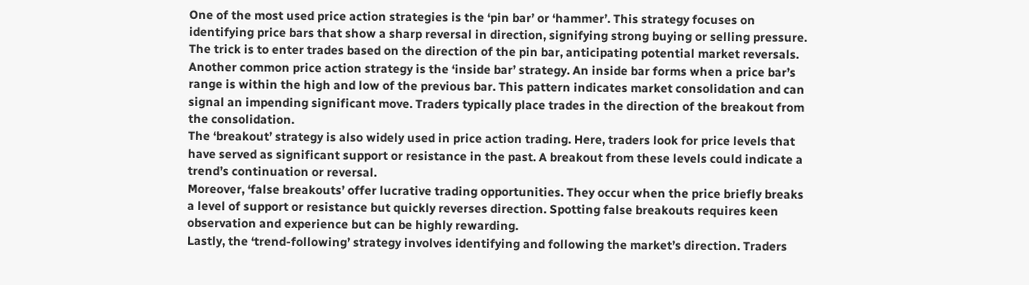One of the most used price action strategies is the ‘pin bar’ or ‘hammer’. This strategy focuses on identifying price bars that show a sharp reversal in direction, signifying strong buying or selling pressure. The trick is to enter trades based on the direction of the pin bar, anticipating potential market reversals.
Another common price action strategy is the ‘inside bar’ strategy. An inside bar forms when a price bar’s range is within the high and low of the previous bar. This pattern indicates market consolidation and can signal an impending significant move. Traders typically place trades in the direction of the breakout from the consolidation.
The ‘breakout’ strategy is also widely used in price action trading. Here, traders look for price levels that have served as significant support or resistance in the past. A breakout from these levels could indicate a trend’s continuation or reversal.
Moreover, ‘false breakouts’ offer lucrative trading opportunities. They occur when the price briefly breaks a level of support or resistance but quickly reverses direction. Spotting false breakouts requires keen observation and experience but can be highly rewarding.
Lastly, the ‘trend-following’ strategy involves identifying and following the market’s direction. Traders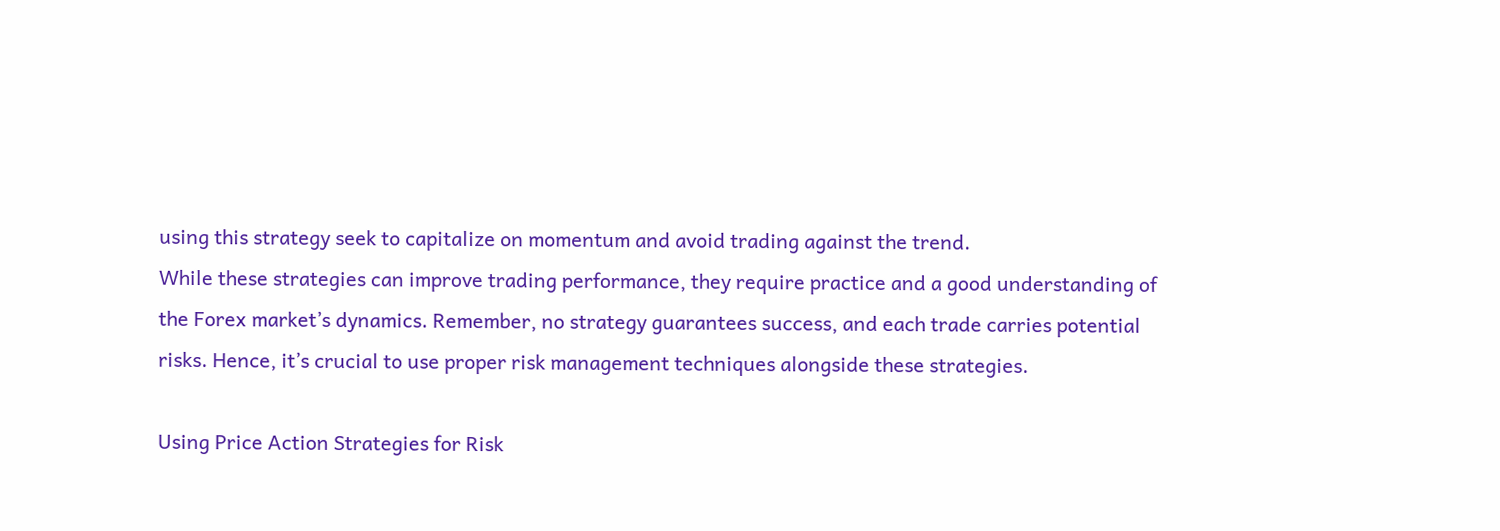using this strategy seek to capitalize on momentum and avoid trading against the trend.
While these strategies can improve trading performance, they require practice and a good understanding of the Forex market’s dynamics. Remember, no strategy guarantees success, and each trade carries potential risks. Hence, it’s crucial to use proper risk management techniques alongside these strategies.

Using Price Action Strategies for Risk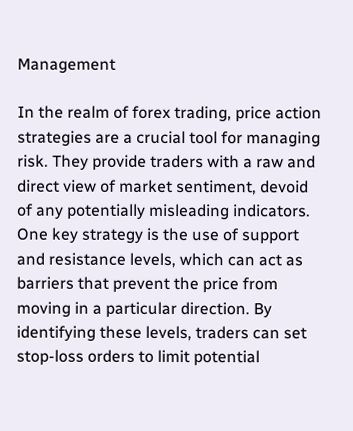Management

In the realm of forex trading, price action strategies are a crucial tool for managing risk. They provide traders with a raw and direct view of market sentiment, devoid of any potentially misleading indicators. One key strategy is the use of support and resistance levels, which can act as barriers that prevent the price from moving in a particular direction. By identifying these levels, traders can set stop-loss orders to limit potential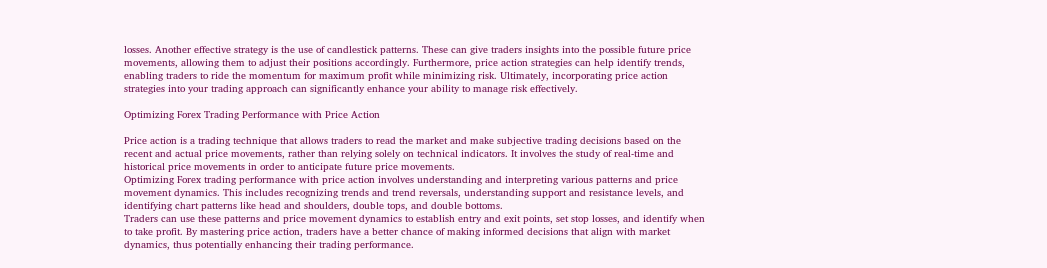losses. Another effective strategy is the use of candlestick patterns. These can give traders insights into the possible future price movements, allowing them to adjust their positions accordingly. Furthermore, price action strategies can help identify trends, enabling traders to ride the momentum for maximum profit while minimizing risk. Ultimately, incorporating price action strategies into your trading approach can significantly enhance your ability to manage risk effectively.

Optimizing Forex Trading Performance with Price Action

Price action is a trading technique that allows traders to read the market and make subjective trading decisions based on the recent and actual price movements, rather than relying solely on technical indicators. It involves the study of real-time and historical price movements in order to anticipate future price movements.
Optimizing Forex trading performance with price action involves understanding and interpreting various patterns and price movement dynamics. This includes recognizing trends and trend reversals, understanding support and resistance levels, and identifying chart patterns like head and shoulders, double tops, and double bottoms.
Traders can use these patterns and price movement dynamics to establish entry and exit points, set stop losses, and identify when to take profit. By mastering price action, traders have a better chance of making informed decisions that align with market dynamics, thus potentially enhancing their trading performance.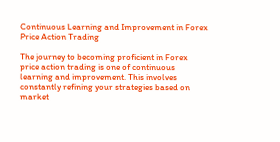Continuous Learning and Improvement in Forex Price Action Trading

The journey to becoming proficient in Forex price action trading is one of continuous learning and improvement. This involves constantly refining your strategies based on market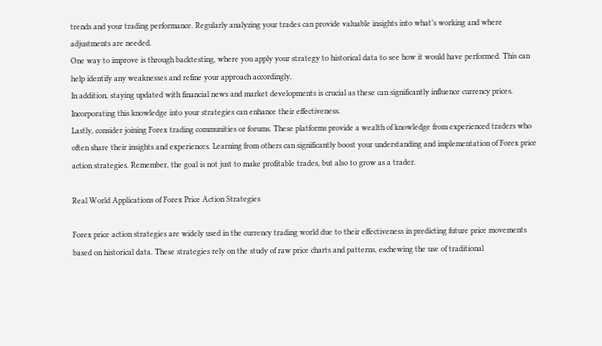trends and your trading performance. Regularly analyzing your trades can provide valuable insights into what’s working and where adjustments are needed.
One way to improve is through backtesting, where you apply your strategy to historical data to see how it would have performed. This can help identify any weaknesses and refine your approach accordingly.
In addition, staying updated with financial news and market developments is crucial as these can significantly influence currency prices. Incorporating this knowledge into your strategies can enhance their effectiveness.
Lastly, consider joining Forex trading communities or forums. These platforms provide a wealth of knowledge from experienced traders who often share their insights and experiences. Learning from others can significantly boost your understanding and implementation of Forex price action strategies. Remember, the goal is not just to make profitable trades, but also to grow as a trader.

Real World Applications of Forex Price Action Strategies

Forex price action strategies are widely used in the currency trading world due to their effectiveness in predicting future price movements based on historical data. These strategies rely on the study of raw price charts and patterns, eschewing the use of traditional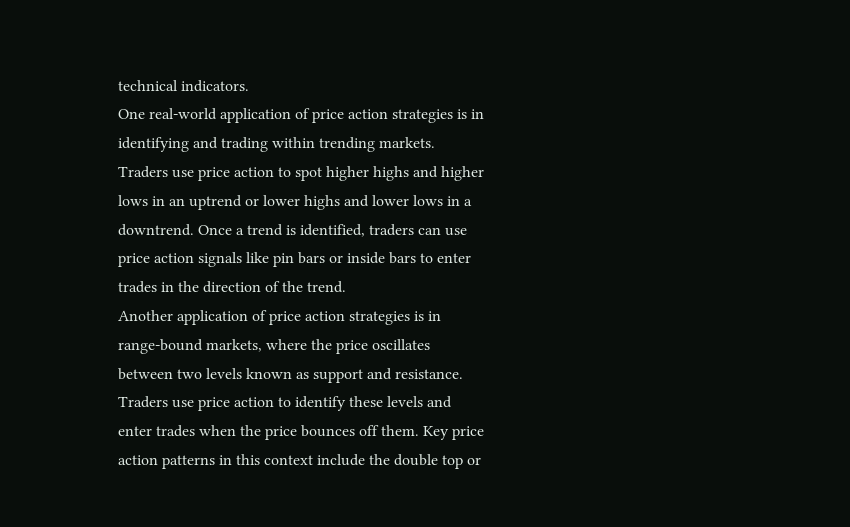technical indicators.
One real-world application of price action strategies is in identifying and trading within trending markets. Traders use price action to spot higher highs and higher lows in an uptrend or lower highs and lower lows in a downtrend. Once a trend is identified, traders can use price action signals like pin bars or inside bars to enter trades in the direction of the trend.
Another application of price action strategies is in range-bound markets, where the price oscillates between two levels known as support and resistance. Traders use price action to identify these levels and enter trades when the price bounces off them. Key price action patterns in this context include the double top or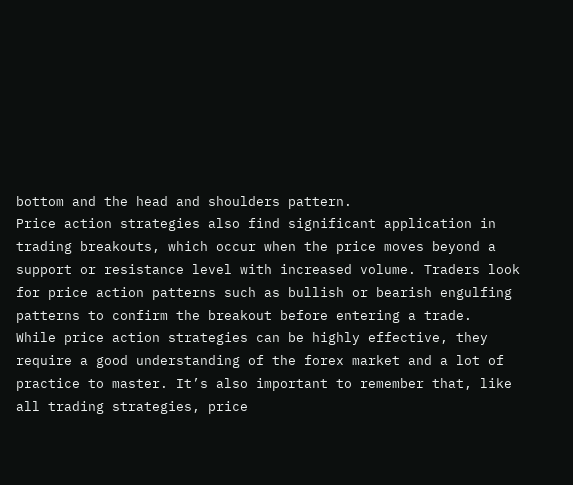bottom and the head and shoulders pattern.
Price action strategies also find significant application in trading breakouts, which occur when the price moves beyond a support or resistance level with increased volume. Traders look for price action patterns such as bullish or bearish engulfing patterns to confirm the breakout before entering a trade.
While price action strategies can be highly effective, they require a good understanding of the forex market and a lot of practice to master. It’s also important to remember that, like all trading strategies, price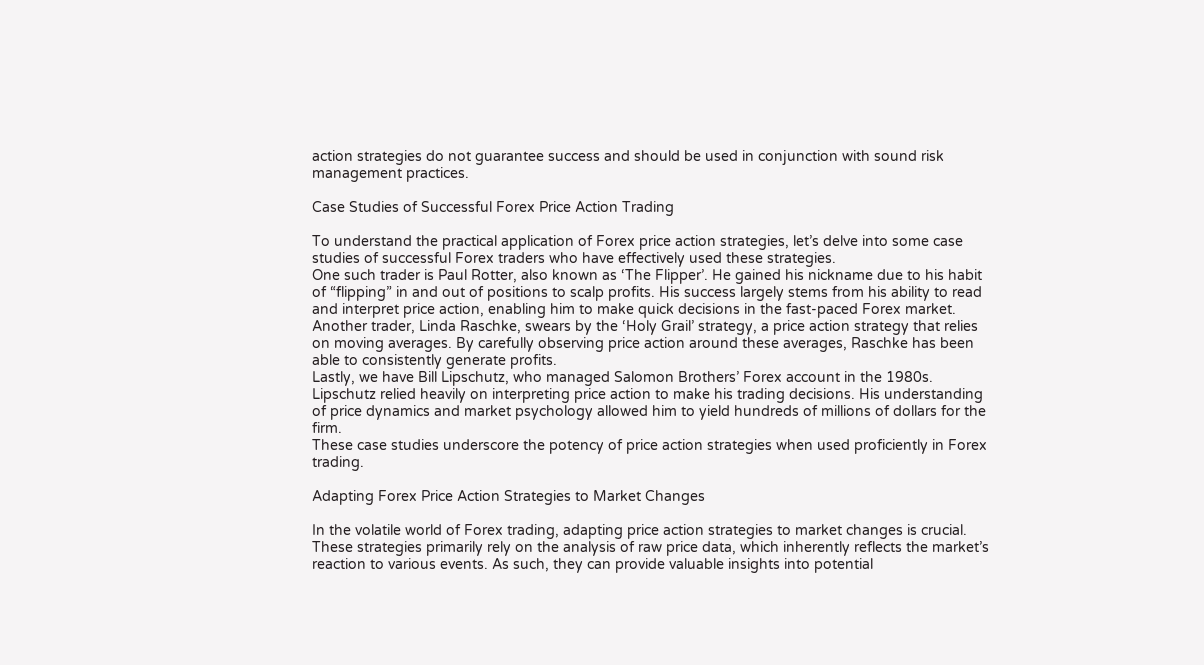action strategies do not guarantee success and should be used in conjunction with sound risk management practices.

Case Studies of Successful Forex Price Action Trading

To understand the practical application of Forex price action strategies, let’s delve into some case studies of successful Forex traders who have effectively used these strategies.
One such trader is Paul Rotter, also known as ‘The Flipper’. He gained his nickname due to his habit of “flipping” in and out of positions to scalp profits. His success largely stems from his ability to read and interpret price action, enabling him to make quick decisions in the fast-paced Forex market.
Another trader, Linda Raschke, swears by the ‘Holy Grail’ strategy, a price action strategy that relies on moving averages. By carefully observing price action around these averages, Raschke has been able to consistently generate profits.
Lastly, we have Bill Lipschutz, who managed Salomon Brothers’ Forex account in the 1980s. Lipschutz relied heavily on interpreting price action to make his trading decisions. His understanding of price dynamics and market psychology allowed him to yield hundreds of millions of dollars for the firm.
These case studies underscore the potency of price action strategies when used proficiently in Forex trading.

Adapting Forex Price Action Strategies to Market Changes

In the volatile world of Forex trading, adapting price action strategies to market changes is crucial. These strategies primarily rely on the analysis of raw price data, which inherently reflects the market’s reaction to various events. As such, they can provide valuable insights into potential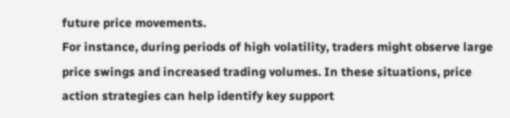future price movements.
For instance, during periods of high volatility, traders might observe large price swings and increased trading volumes. In these situations, price action strategies can help identify key support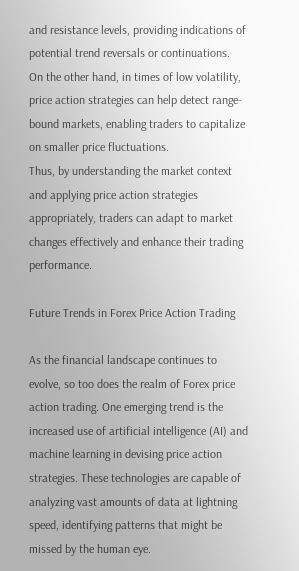and resistance levels, providing indications of potential trend reversals or continuations.
On the other hand, in times of low volatility, price action strategies can help detect range-bound markets, enabling traders to capitalize on smaller price fluctuations.
Thus, by understanding the market context and applying price action strategies appropriately, traders can adapt to market changes effectively and enhance their trading performance.

Future Trends in Forex Price Action Trading

As the financial landscape continues to evolve, so too does the realm of Forex price action trading. One emerging trend is the increased use of artificial intelligence (AI) and machine learning in devising price action strategies. These technologies are capable of analyzing vast amounts of data at lightning speed, identifying patterns that might be missed by the human eye.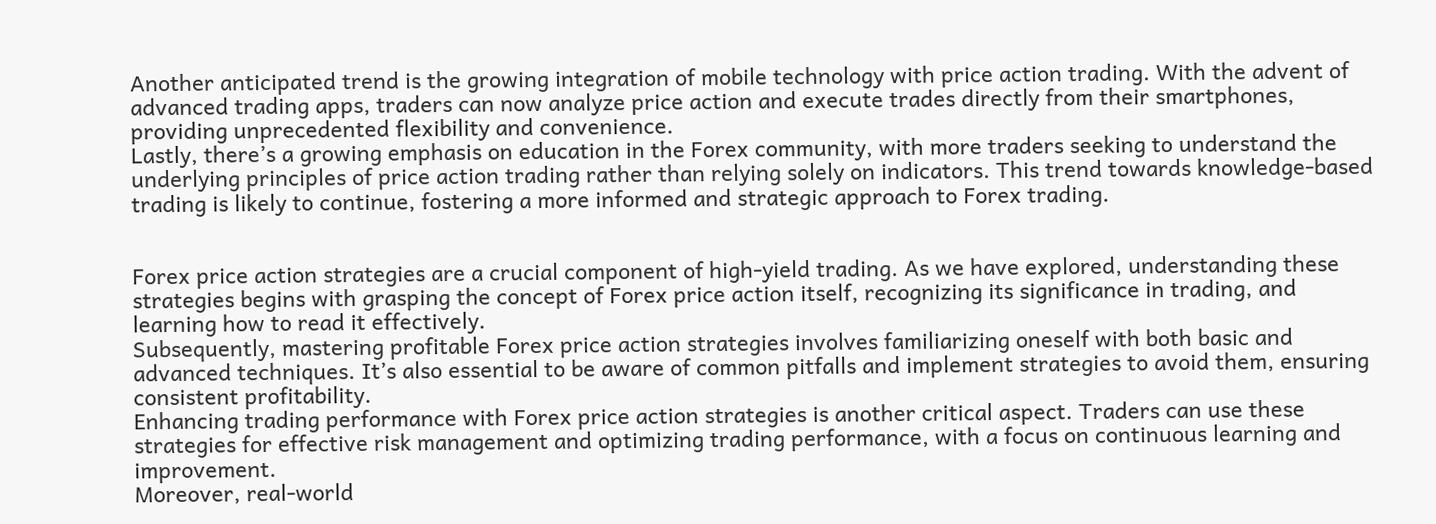Another anticipated trend is the growing integration of mobile technology with price action trading. With the advent of advanced trading apps, traders can now analyze price action and execute trades directly from their smartphones, providing unprecedented flexibility and convenience.
Lastly, there’s a growing emphasis on education in the Forex community, with more traders seeking to understand the underlying principles of price action trading rather than relying solely on indicators. This trend towards knowledge-based trading is likely to continue, fostering a more informed and strategic approach to Forex trading.


Forex price action strategies are a crucial component of high-yield trading. As we have explored, understanding these strategies begins with grasping the concept of Forex price action itself, recognizing its significance in trading, and learning how to read it effectively.
Subsequently, mastering profitable Forex price action strategies involves familiarizing oneself with both basic and advanced techniques. It’s also essential to be aware of common pitfalls and implement strategies to avoid them, ensuring consistent profitability.
Enhancing trading performance with Forex price action strategies is another critical aspect. Traders can use these strategies for effective risk management and optimizing trading performance, with a focus on continuous learning and improvement.
Moreover, real-world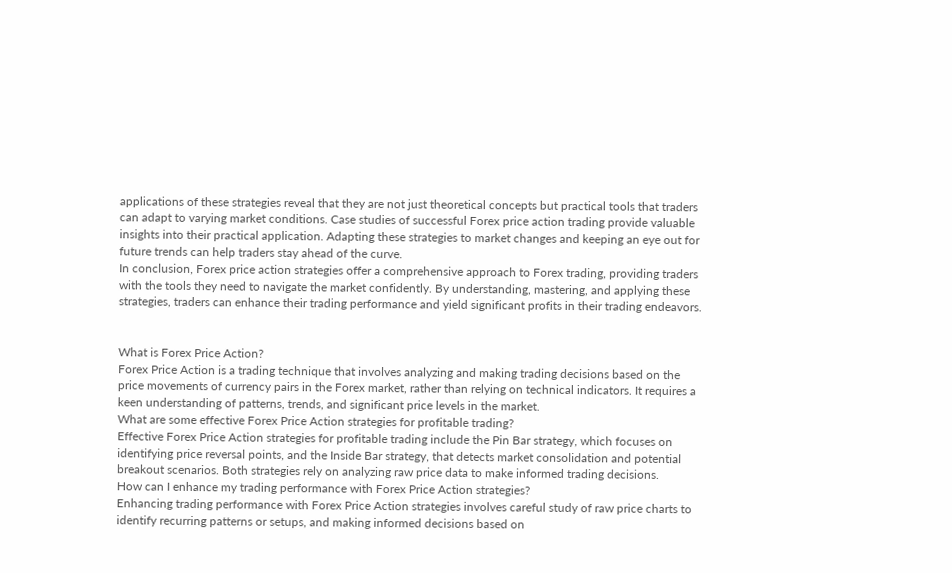applications of these strategies reveal that they are not just theoretical concepts but practical tools that traders can adapt to varying market conditions. Case studies of successful Forex price action trading provide valuable insights into their practical application. Adapting these strategies to market changes and keeping an eye out for future trends can help traders stay ahead of the curve.
In conclusion, Forex price action strategies offer a comprehensive approach to Forex trading, providing traders with the tools they need to navigate the market confidently. By understanding, mastering, and applying these strategies, traders can enhance their trading performance and yield significant profits in their trading endeavors.


What is Forex Price Action?
Forex Price Action is a trading technique that involves analyzing and making trading decisions based on the price movements of currency pairs in the Forex market, rather than relying on technical indicators. It requires a keen understanding of patterns, trends, and significant price levels in the market.
What are some effective Forex Price Action strategies for profitable trading?
Effective Forex Price Action strategies for profitable trading include the Pin Bar strategy, which focuses on identifying price reversal points, and the Inside Bar strategy, that detects market consolidation and potential breakout scenarios. Both strategies rely on analyzing raw price data to make informed trading decisions.
How can I enhance my trading performance with Forex Price Action strategies?
Enhancing trading performance with Forex Price Action strategies involves careful study of raw price charts to identify recurring patterns or setups, and making informed decisions based on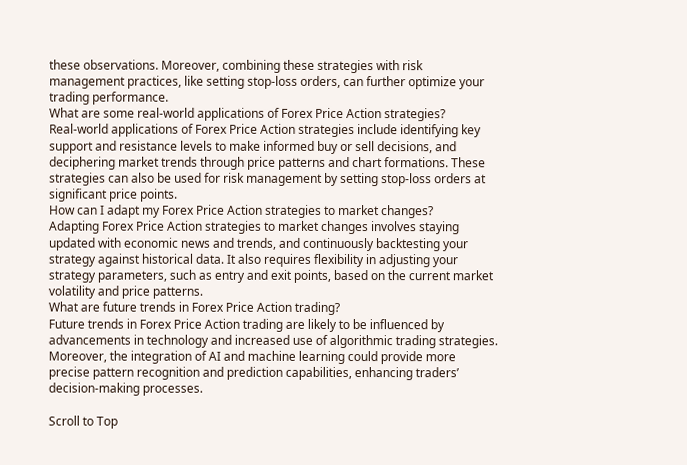these observations. Moreover, combining these strategies with risk management practices, like setting stop-loss orders, can further optimize your trading performance.
What are some real-world applications of Forex Price Action strategies?
Real-world applications of Forex Price Action strategies include identifying key support and resistance levels to make informed buy or sell decisions, and deciphering market trends through price patterns and chart formations. These strategies can also be used for risk management by setting stop-loss orders at significant price points.
How can I adapt my Forex Price Action strategies to market changes?
Adapting Forex Price Action strategies to market changes involves staying updated with economic news and trends, and continuously backtesting your strategy against historical data. It also requires flexibility in adjusting your strategy parameters, such as entry and exit points, based on the current market volatility and price patterns.
What are future trends in Forex Price Action trading?
Future trends in Forex Price Action trading are likely to be influenced by advancements in technology and increased use of algorithmic trading strategies. Moreover, the integration of AI and machine learning could provide more precise pattern recognition and prediction capabilities, enhancing traders’ decision-making processes.

Scroll to Top